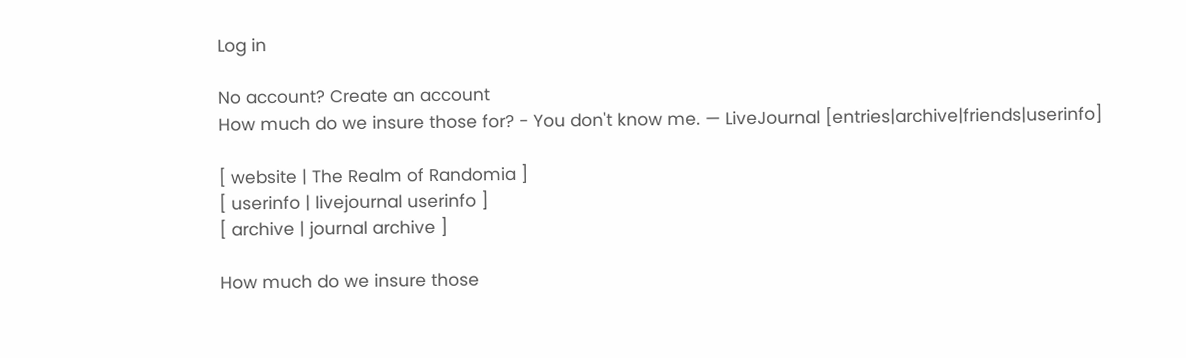Log in

No account? Create an account
How much do we insure those for? - You don't know me. — LiveJournal [entries|archive|friends|userinfo]

[ website | The Realm of Randomia ]
[ userinfo | livejournal userinfo ]
[ archive | journal archive ]

How much do we insure those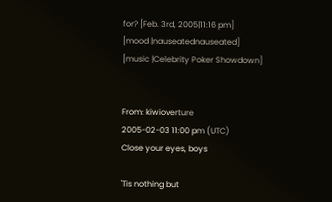for? [Feb. 3rd, 2005|11:16 pm]
[mood |nauseatednauseated]
[music |Celebrity Poker Showdown]


From: kiwioverture
2005-02-03 11:00 pm (UTC)
Close your eyes, boys

'Tis nothing but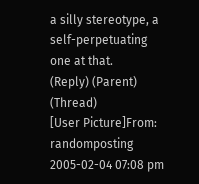a silly stereotype, a self-perpetuating one at that.
(Reply) (Parent) (Thread)
[User Picture]From: randomposting
2005-02-04 07:08 pm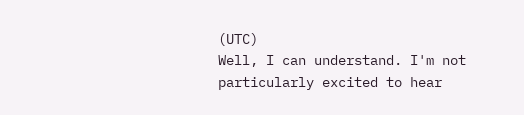(UTC)
Well, I can understand. I'm not particularly excited to hear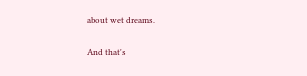about wet dreams.

And that's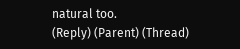natural too.
(Reply) (Parent) (Thread)